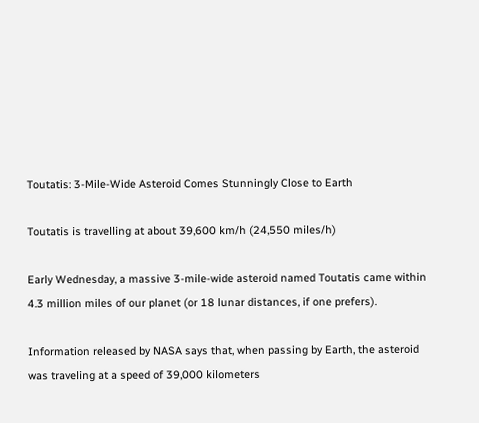Toutatis: 3-Mile-Wide Asteroid Comes Stunningly Close to Earth

Toutatis is travelling at about 39,600 km/h (24,550 miles/h)

Early Wednesday, a massive 3-mile-wide asteroid named Toutatis came within 4.3 million miles of our planet (or 18 lunar distances, if one prefers).

Information released by NASA says that, when passing by Earth, the asteroid was traveling at a speed of 39,000 kilometers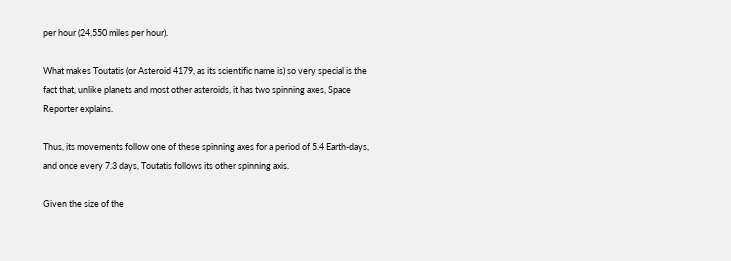per hour (24,550 miles per hour).

What makes Toutatis (or Asteroid 4179, as its scientific name is) so very special is the fact that, unlike planets and most other asteroids, it has two spinning axes, Space Reporter explains.

Thus, its movements follow one of these spinning axes for a period of 5.4 Earth-days, and once every 7.3 days, Toutatis follows its other spinning axis.

Given the size of the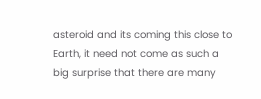asteroid and its coming this close to Earth, it need not come as such a big surprise that there are many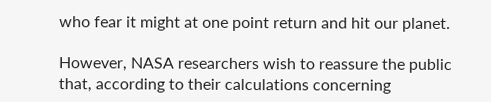who fear it might at one point return and hit our planet.

However, NASA researchers wish to reassure the public that, according to their calculations concerning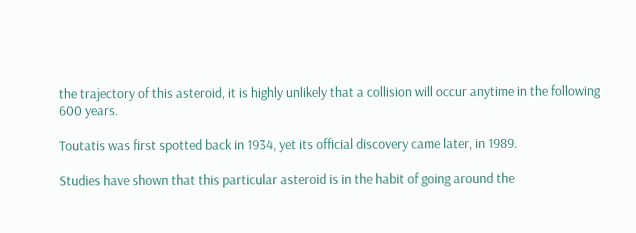the trajectory of this asteroid, it is highly unlikely that a collision will occur anytime in the following 600 years.

Toutatis was first spotted back in 1934, yet its official discovery came later, in 1989.

Studies have shown that this particular asteroid is in the habit of going around the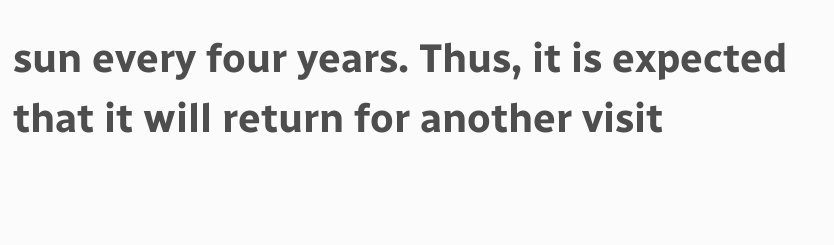sun every four years. Thus, it is expected that it will return for another visit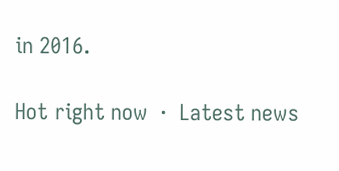in 2016.

Hot right now  ·  Latest news